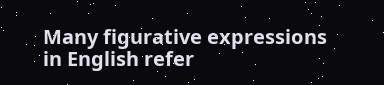Many figurative expressions in English refer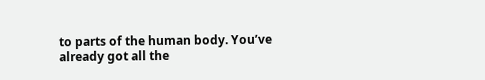to parts of the human body. You’ve already got all the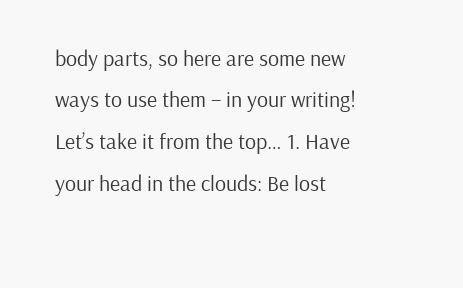body parts, so here are some new ways to use them – in your writing! Let’s take it from the top… 1. Have your head in the clouds: Be lost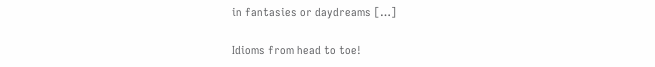in fantasies or daydreams […]

Idioms from head to toe!